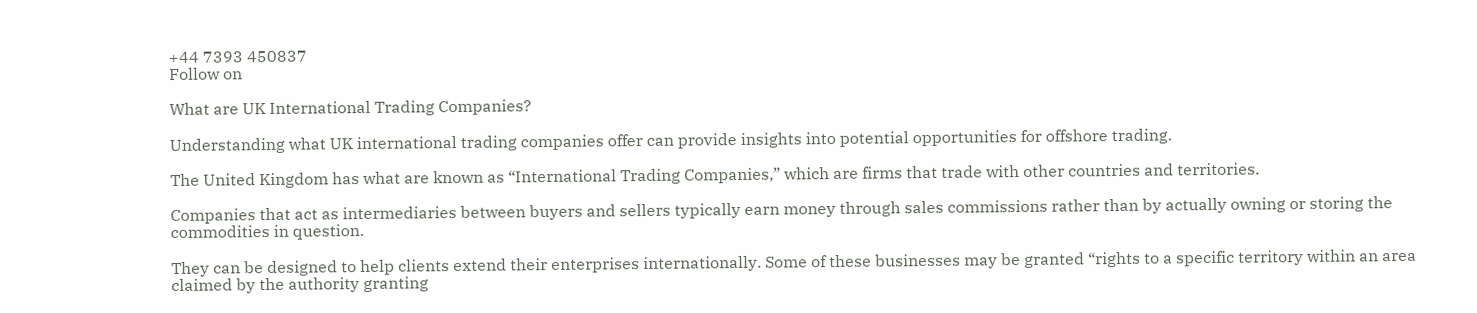+44 7393 450837
Follow on

What are UK International Trading Companies?

Understanding what UK international trading companies offer can provide insights into potential opportunities for offshore trading.

The United Kingdom has what are known as “International Trading Companies,” which are firms that trade with other countries and territories.

Companies that act as intermediaries between buyers and sellers typically earn money through sales commissions rather than by actually owning or storing the commodities in question.

They can be designed to help clients extend their enterprises internationally. Some of these businesses may be granted “rights to a specific territory within an area claimed by the authority granting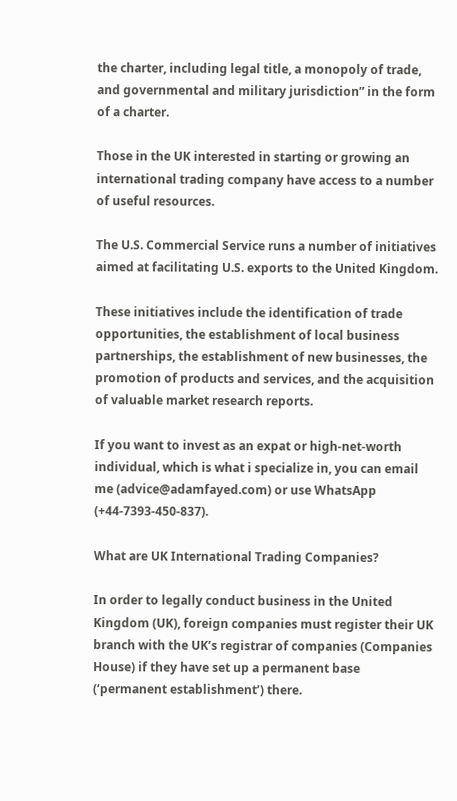the charter, including legal title, a monopoly of trade, and governmental and military jurisdiction” in the form of a charter.

Those in the UK interested in starting or growing an international trading company have access to a number of useful resources.

The U.S. Commercial Service runs a number of initiatives aimed at facilitating U.S. exports to the United Kingdom.

These initiatives include the identification of trade opportunities, the establishment of local business partnerships, the establishment of new businesses, the promotion of products and services, and the acquisition of valuable market research reports.

If you want to invest as an expat or high-net-worth individual, which is what i specialize in, you can email me (advice@adamfayed.com) or use WhatsApp (+44-7393-450-837).

What are UK International Trading Companies?

In order to legally conduct business in the United Kingdom (UK), foreign companies must register their UK branch with the UK’s registrar of companies (Companies House) if they have set up a permanent base (‘permanent establishment’) there.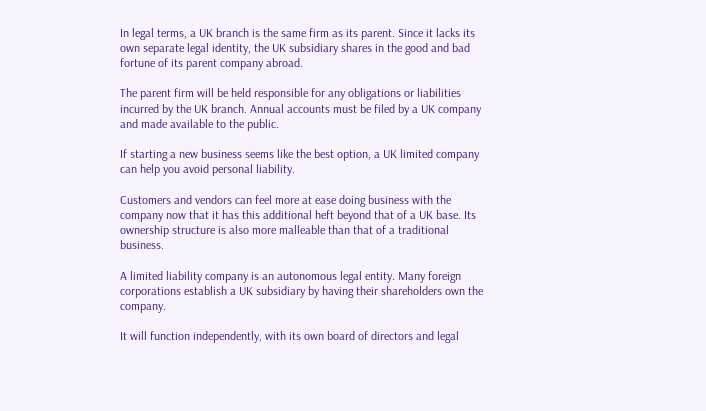In legal terms, a UK branch is the same firm as its parent. Since it lacks its own separate legal identity, the UK subsidiary shares in the good and bad fortune of its parent company abroad.

The parent firm will be held responsible for any obligations or liabilities incurred by the UK branch. Annual accounts must be filed by a UK company and made available to the public.

If starting a new business seems like the best option, a UK limited company can help you avoid personal liability.

Customers and vendors can feel more at ease doing business with the company now that it has this additional heft beyond that of a UK base. Its ownership structure is also more malleable than that of a traditional business.

A limited liability company is an autonomous legal entity. Many foreign corporations establish a UK subsidiary by having their shareholders own the company.

It will function independently, with its own board of directors and legal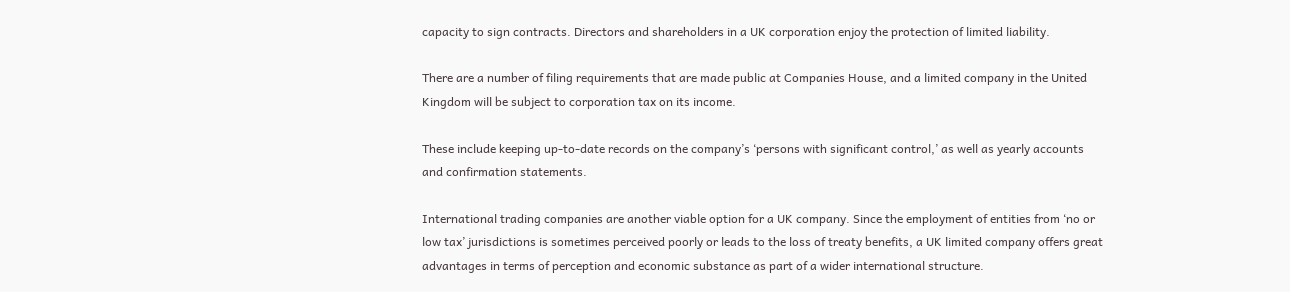capacity to sign contracts. Directors and shareholders in a UK corporation enjoy the protection of limited liability.

There are a number of filing requirements that are made public at Companies House, and a limited company in the United Kingdom will be subject to corporation tax on its income.

These include keeping up-to-date records on the company’s ‘persons with significant control,’ as well as yearly accounts and confirmation statements.

International trading companies are another viable option for a UK company. Since the employment of entities from ‘no or low tax’ jurisdictions is sometimes perceived poorly or leads to the loss of treaty benefits, a UK limited company offers great advantages in terms of perception and economic substance as part of a wider international structure.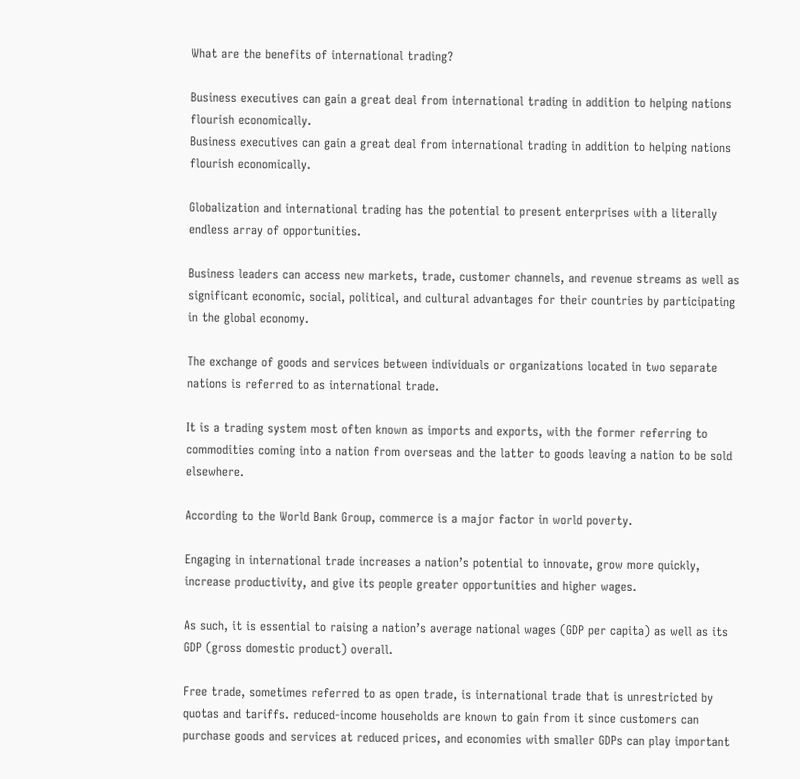What are the benefits of international trading?

Business executives can gain a great deal from international trading in addition to helping nations flourish economically.
Business executives can gain a great deal from international trading in addition to helping nations flourish economically.

Globalization and international trading has the potential to present enterprises with a literally endless array of opportunities.

Business leaders can access new markets, trade, customer channels, and revenue streams as well as significant economic, social, political, and cultural advantages for their countries by participating in the global economy.

The exchange of goods and services between individuals or organizations located in two separate nations is referred to as international trade.

It is a trading system most often known as imports and exports, with the former referring to commodities coming into a nation from overseas and the latter to goods leaving a nation to be sold elsewhere.

According to the World Bank Group, commerce is a major factor in world poverty.

Engaging in international trade increases a nation’s potential to innovate, grow more quickly, increase productivity, and give its people greater opportunities and higher wages.

As such, it is essential to raising a nation’s average national wages (GDP per capita) as well as its GDP (gross domestic product) overall.

Free trade, sometimes referred to as open trade, is international trade that is unrestricted by quotas and tariffs. reduced-income households are known to gain from it since customers can purchase goods and services at reduced prices, and economies with smaller GDPs can play important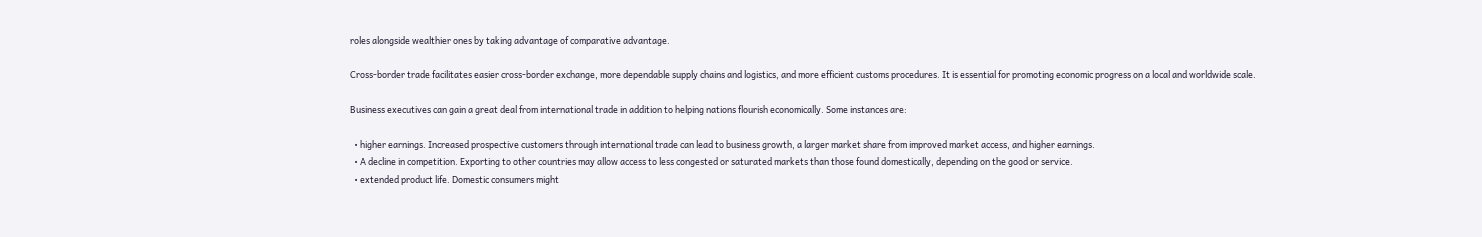roles alongside wealthier ones by taking advantage of comparative advantage.

Cross-border trade facilitates easier cross-border exchange, more dependable supply chains and logistics, and more efficient customs procedures. It is essential for promoting economic progress on a local and worldwide scale.

Business executives can gain a great deal from international trade in addition to helping nations flourish economically. Some instances are:

  • higher earnings. Increased prospective customers through international trade can lead to business growth, a larger market share from improved market access, and higher earnings.
  • A decline in competition. Exporting to other countries may allow access to less congested or saturated markets than those found domestically, depending on the good or service.
  • extended product life. Domestic consumers might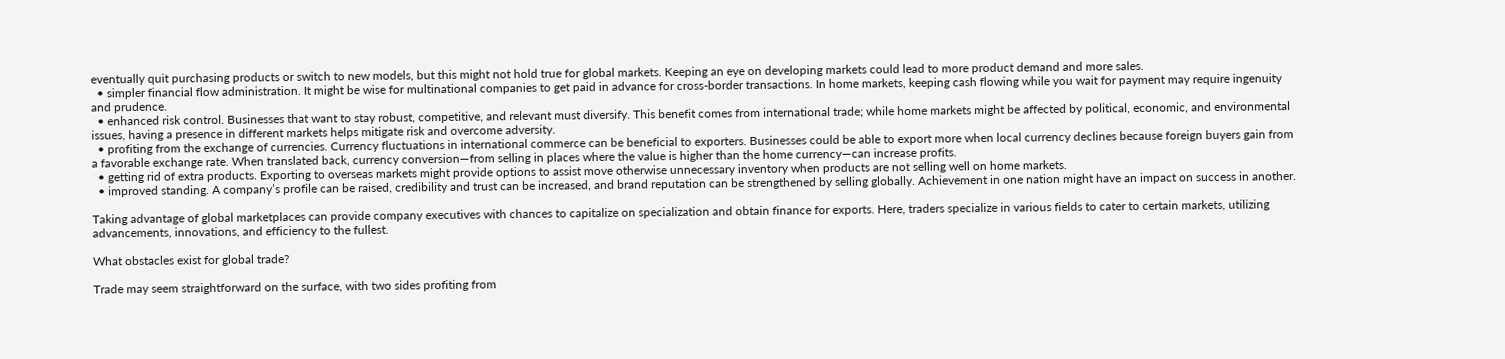eventually quit purchasing products or switch to new models, but this might not hold true for global markets. Keeping an eye on developing markets could lead to more product demand and more sales.
  • simpler financial flow administration. It might be wise for multinational companies to get paid in advance for cross-border transactions. In home markets, keeping cash flowing while you wait for payment may require ingenuity and prudence.
  • enhanced risk control. Businesses that want to stay robust, competitive, and relevant must diversify. This benefit comes from international trade; while home markets might be affected by political, economic, and environmental issues, having a presence in different markets helps mitigate risk and overcome adversity.
  • profiting from the exchange of currencies. Currency fluctuations in international commerce can be beneficial to exporters. Businesses could be able to export more when local currency declines because foreign buyers gain from a favorable exchange rate. When translated back, currency conversion—from selling in places where the value is higher than the home currency—can increase profits.
  • getting rid of extra products. Exporting to overseas markets might provide options to assist move otherwise unnecessary inventory when products are not selling well on home markets.
  • improved standing. A company’s profile can be raised, credibility and trust can be increased, and brand reputation can be strengthened by selling globally. Achievement in one nation might have an impact on success in another.

Taking advantage of global marketplaces can provide company executives with chances to capitalize on specialization and obtain finance for exports. Here, traders specialize in various fields to cater to certain markets, utilizing advancements, innovations, and efficiency to the fullest.

What obstacles exist for global trade?

Trade may seem straightforward on the surface, with two sides profiting from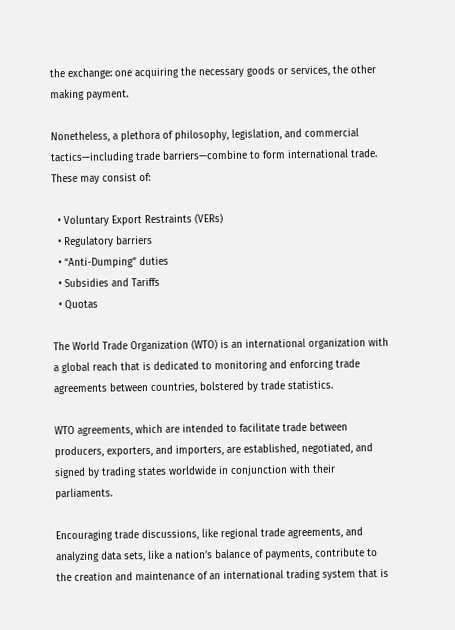the exchange: one acquiring the necessary goods or services, the other making payment.

Nonetheless, a plethora of philosophy, legislation, and commercial tactics—including trade barriers—combine to form international trade. These may consist of:

  • Voluntary Export Restraints (VERs)
  • Regulatory barriers
  • “Anti-Dumping” duties
  • Subsidies and Tariffs
  • Quotas

The World Trade Organization (WTO) is an international organization with a global reach that is dedicated to monitoring and enforcing trade agreements between countries, bolstered by trade statistics.

WTO agreements, which are intended to facilitate trade between producers, exporters, and importers, are established, negotiated, and signed by trading states worldwide in conjunction with their parliaments.

Encouraging trade discussions, like regional trade agreements, and analyzing data sets, like a nation’s balance of payments, contribute to the creation and maintenance of an international trading system that is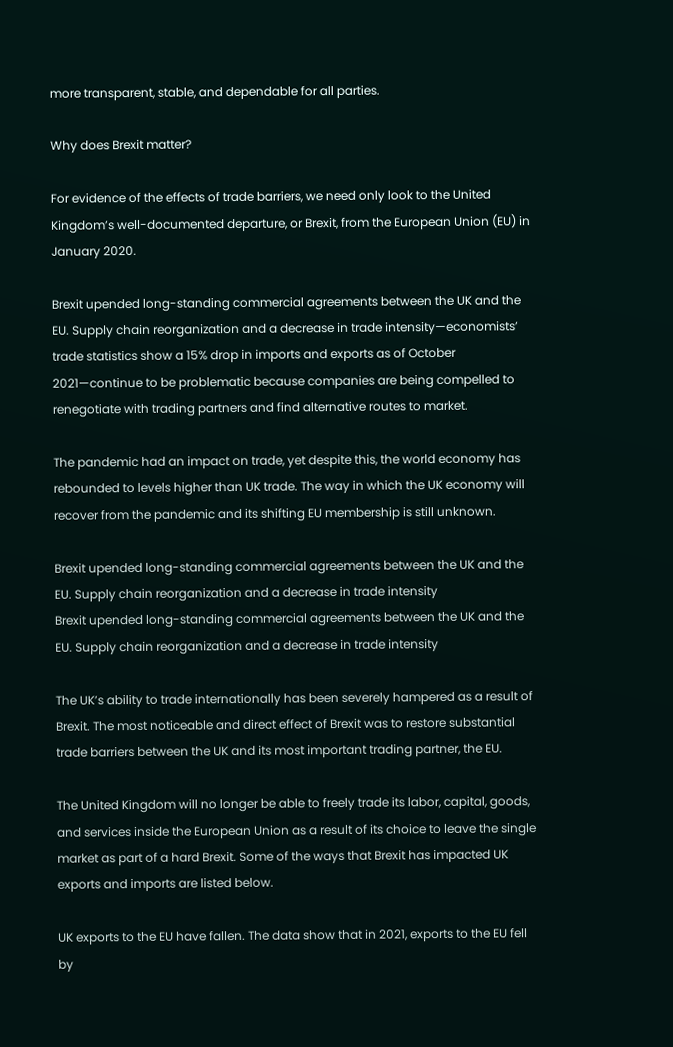more transparent, stable, and dependable for all parties.

Why does Brexit matter?

For evidence of the effects of trade barriers, we need only look to the United Kingdom’s well-documented departure, or Brexit, from the European Union (EU) in January 2020.

Brexit upended long-standing commercial agreements between the UK and the EU. Supply chain reorganization and a decrease in trade intensity—economists’ trade statistics show a 15% drop in imports and exports as of October 2021—continue to be problematic because companies are being compelled to renegotiate with trading partners and find alternative routes to market.

The pandemic had an impact on trade, yet despite this, the world economy has rebounded to levels higher than UK trade. The way in which the UK economy will recover from the pandemic and its shifting EU membership is still unknown.

Brexit upended long-standing commercial agreements between the UK and the EU. Supply chain reorganization and a decrease in trade intensity
Brexit upended long-standing commercial agreements between the UK and the EU. Supply chain reorganization and a decrease in trade intensity

The UK’s ability to trade internationally has been severely hampered as a result of Brexit. The most noticeable and direct effect of Brexit was to restore substantial trade barriers between the UK and its most important trading partner, the EU.

The United Kingdom will no longer be able to freely trade its labor, capital, goods, and services inside the European Union as a result of its choice to leave the single market as part of a hard Brexit. Some of the ways that Brexit has impacted UK exports and imports are listed below.

UK exports to the EU have fallen. The data show that in 2021, exports to the EU fell by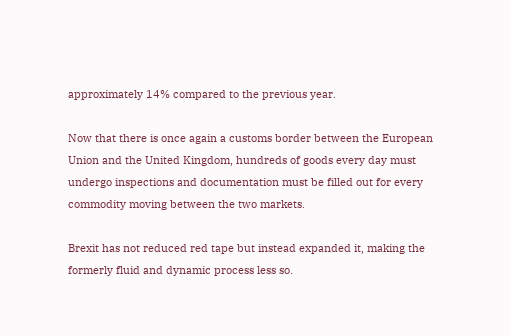approximately 14% compared to the previous year.

Now that there is once again a customs border between the European Union and the United Kingdom, hundreds of goods every day must undergo inspections and documentation must be filled out for every commodity moving between the two markets.

Brexit has not reduced red tape but instead expanded it, making the formerly fluid and dynamic process less so.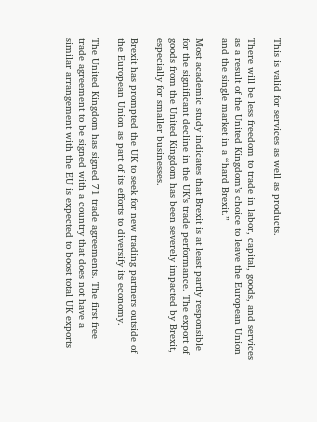This is valid for services as well as products.

There will be less freedom to trade in labor, capital, goods, and services as a result of the United Kingdom’s choice to leave the European Union and the single market in a “hard Brexit.”

Most academic study indicates that Brexit is at least partly responsible for the significant decline in the UK’s trade performance. The export of goods from the United Kingdom has been severely impacted by Brexit, especially for smaller businesses.

Brexit has prompted the UK to seek for new trading partners outside of the European Union as part of its efforts to diversify its economy.

The United Kingdom has signed 71 trade agreements. The first free trade agreement to be signed with a country that does not have a similar arrangement with the EU is expected to boost total UK exports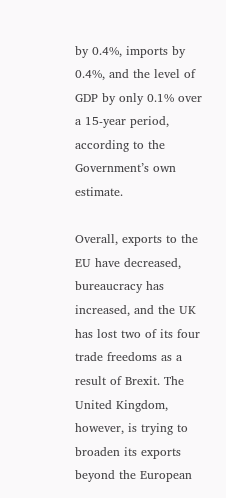by 0.4%, imports by 0.4%, and the level of GDP by only 0.1% over a 15-year period, according to the Government’s own estimate.

Overall, exports to the EU have decreased, bureaucracy has increased, and the UK has lost two of its four trade freedoms as a result of Brexit. The United Kingdom, however, is trying to broaden its exports beyond the European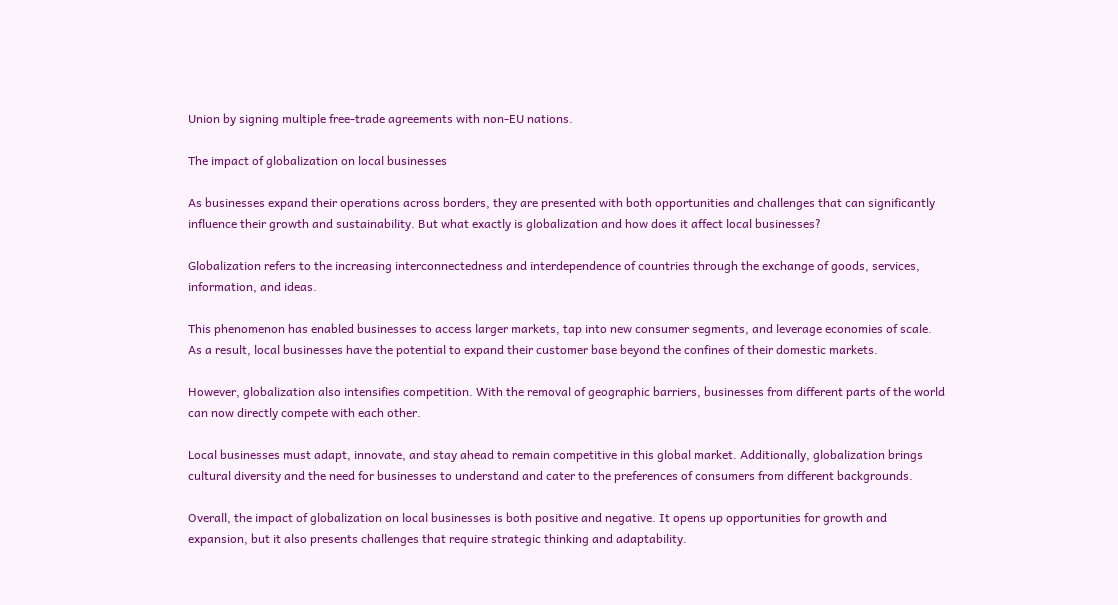Union by signing multiple free-trade agreements with non-EU nations.

The impact of globalization on local businesses

As businesses expand their operations across borders, they are presented with both opportunities and challenges that can significantly influence their growth and sustainability. But what exactly is globalization and how does it affect local businesses?

Globalization refers to the increasing interconnectedness and interdependence of countries through the exchange of goods, services, information, and ideas.

This phenomenon has enabled businesses to access larger markets, tap into new consumer segments, and leverage economies of scale. As a result, local businesses have the potential to expand their customer base beyond the confines of their domestic markets.

However, globalization also intensifies competition. With the removal of geographic barriers, businesses from different parts of the world can now directly compete with each other.

Local businesses must adapt, innovate, and stay ahead to remain competitive in this global market. Additionally, globalization brings cultural diversity and the need for businesses to understand and cater to the preferences of consumers from different backgrounds.

Overall, the impact of globalization on local businesses is both positive and negative. It opens up opportunities for growth and expansion, but it also presents challenges that require strategic thinking and adaptability.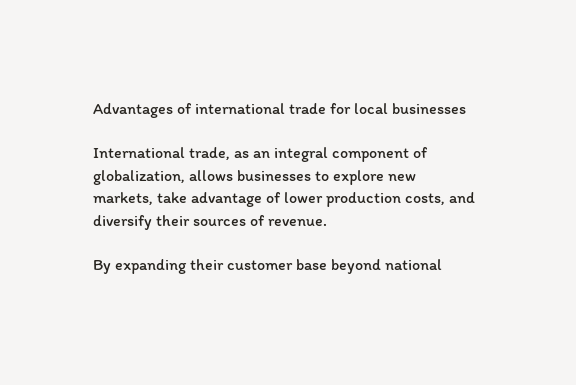Advantages of international trade for local businesses

International trade, as an integral component of globalization, allows businesses to explore new markets, take advantage of lower production costs, and diversify their sources of revenue.

By expanding their customer base beyond national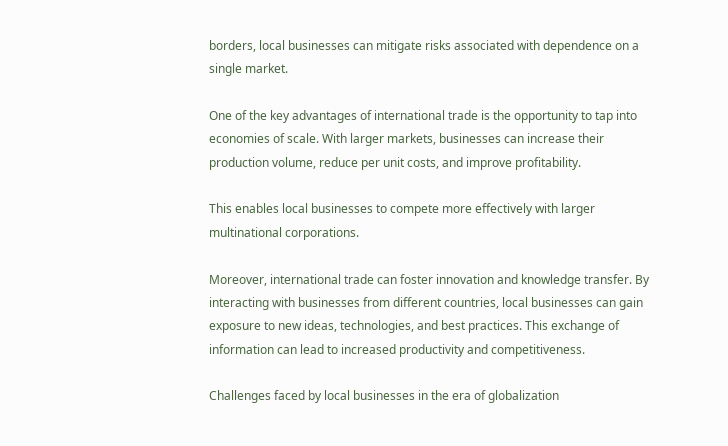borders, local businesses can mitigate risks associated with dependence on a single market.

One of the key advantages of international trade is the opportunity to tap into economies of scale. With larger markets, businesses can increase their production volume, reduce per unit costs, and improve profitability.

This enables local businesses to compete more effectively with larger multinational corporations.

Moreover, international trade can foster innovation and knowledge transfer. By interacting with businesses from different countries, local businesses can gain exposure to new ideas, technologies, and best practices. This exchange of information can lead to increased productivity and competitiveness.

Challenges faced by local businesses in the era of globalization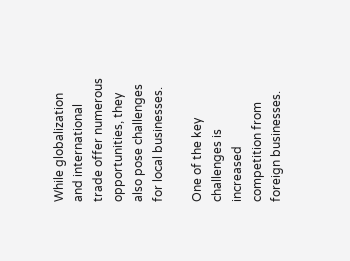While globalization and international trade offer numerous opportunities, they also pose challenges for local businesses.

One of the key challenges is increased competition from foreign businesses.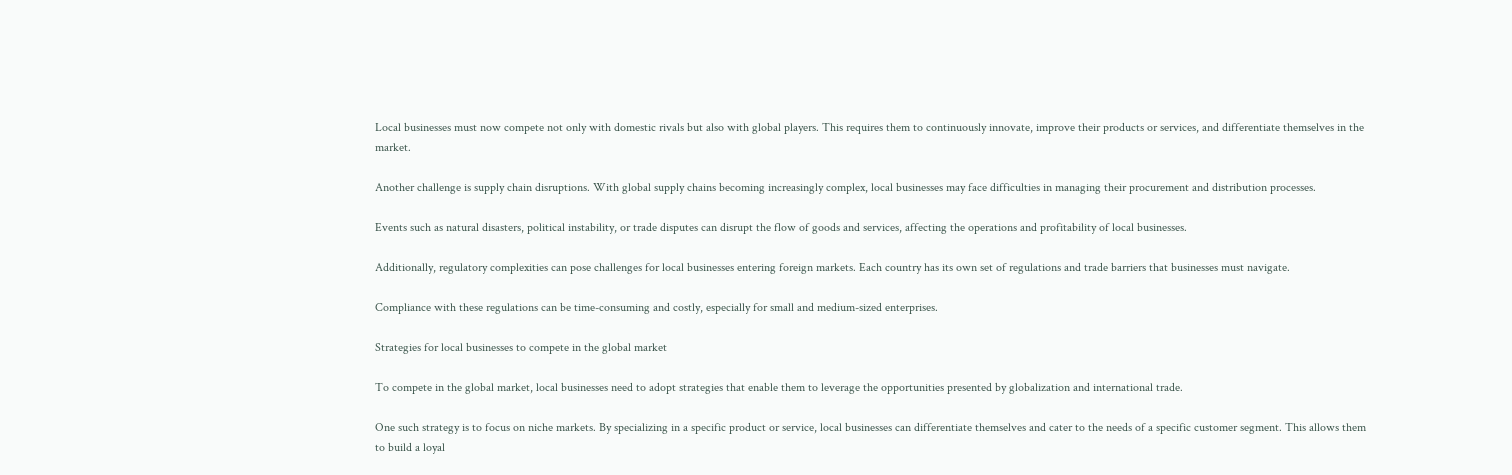Local businesses must now compete not only with domestic rivals but also with global players. This requires them to continuously innovate, improve their products or services, and differentiate themselves in the market.

Another challenge is supply chain disruptions. With global supply chains becoming increasingly complex, local businesses may face difficulties in managing their procurement and distribution processes.

Events such as natural disasters, political instability, or trade disputes can disrupt the flow of goods and services, affecting the operations and profitability of local businesses.

Additionally, regulatory complexities can pose challenges for local businesses entering foreign markets. Each country has its own set of regulations and trade barriers that businesses must navigate.

Compliance with these regulations can be time-consuming and costly, especially for small and medium-sized enterprises.

Strategies for local businesses to compete in the global market

To compete in the global market, local businesses need to adopt strategies that enable them to leverage the opportunities presented by globalization and international trade.

One such strategy is to focus on niche markets. By specializing in a specific product or service, local businesses can differentiate themselves and cater to the needs of a specific customer segment. This allows them to build a loyal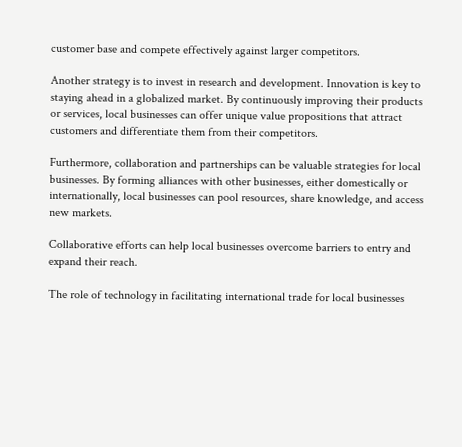customer base and compete effectively against larger competitors.

Another strategy is to invest in research and development. Innovation is key to staying ahead in a globalized market. By continuously improving their products or services, local businesses can offer unique value propositions that attract customers and differentiate them from their competitors.

Furthermore, collaboration and partnerships can be valuable strategies for local businesses. By forming alliances with other businesses, either domestically or internationally, local businesses can pool resources, share knowledge, and access new markets.

Collaborative efforts can help local businesses overcome barriers to entry and expand their reach.

The role of technology in facilitating international trade for local businesses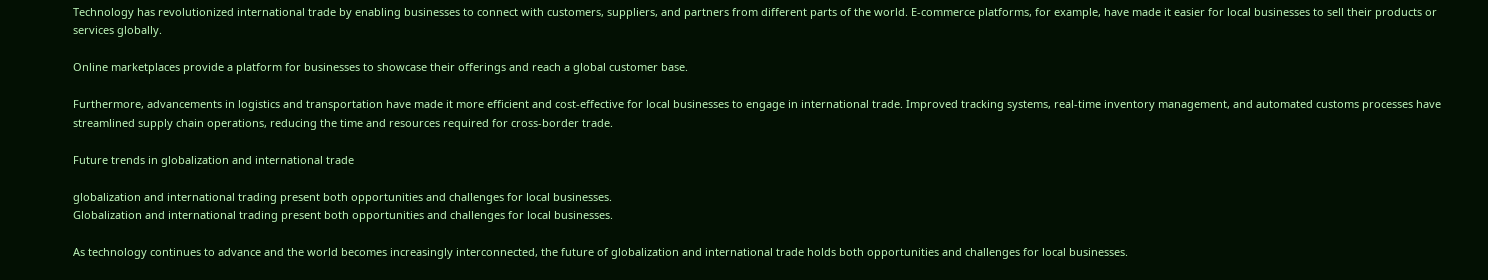Technology has revolutionized international trade by enabling businesses to connect with customers, suppliers, and partners from different parts of the world. E-commerce platforms, for example, have made it easier for local businesses to sell their products or services globally.

Online marketplaces provide a platform for businesses to showcase their offerings and reach a global customer base.

Furthermore, advancements in logistics and transportation have made it more efficient and cost-effective for local businesses to engage in international trade. Improved tracking systems, real-time inventory management, and automated customs processes have streamlined supply chain operations, reducing the time and resources required for cross-border trade.

Future trends in globalization and international trade

globalization and international trading present both opportunities and challenges for local businesses.
Globalization and international trading present both opportunities and challenges for local businesses.

As technology continues to advance and the world becomes increasingly interconnected, the future of globalization and international trade holds both opportunities and challenges for local businesses.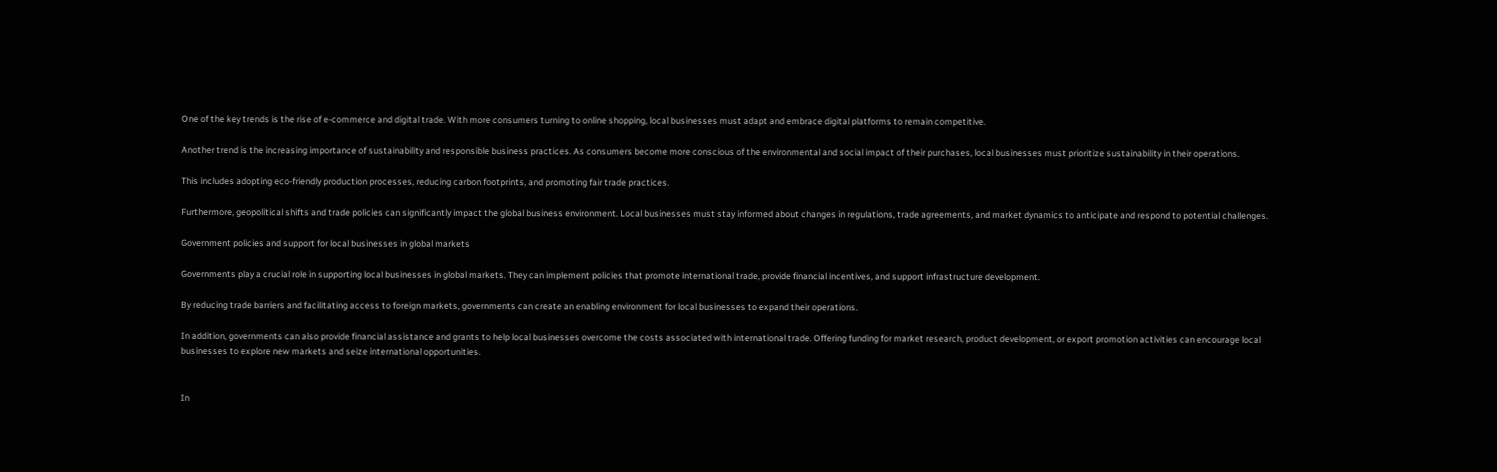One of the key trends is the rise of e-commerce and digital trade. With more consumers turning to online shopping, local businesses must adapt and embrace digital platforms to remain competitive.

Another trend is the increasing importance of sustainability and responsible business practices. As consumers become more conscious of the environmental and social impact of their purchases, local businesses must prioritize sustainability in their operations.

This includes adopting eco-friendly production processes, reducing carbon footprints, and promoting fair trade practices.

Furthermore, geopolitical shifts and trade policies can significantly impact the global business environment. Local businesses must stay informed about changes in regulations, trade agreements, and market dynamics to anticipate and respond to potential challenges.

Government policies and support for local businesses in global markets

Governments play a crucial role in supporting local businesses in global markets. They can implement policies that promote international trade, provide financial incentives, and support infrastructure development.

By reducing trade barriers and facilitating access to foreign markets, governments can create an enabling environment for local businesses to expand their operations.

In addition, governments can also provide financial assistance and grants to help local businesses overcome the costs associated with international trade. Offering funding for market research, product development, or export promotion activities can encourage local businesses to explore new markets and seize international opportunities.


In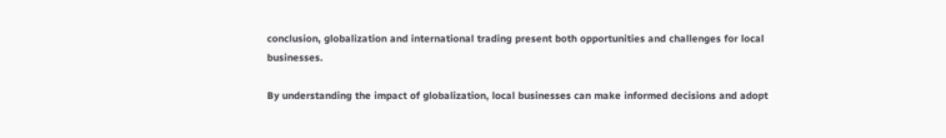conclusion, globalization and international trading present both opportunities and challenges for local businesses.

By understanding the impact of globalization, local businesses can make informed decisions and adopt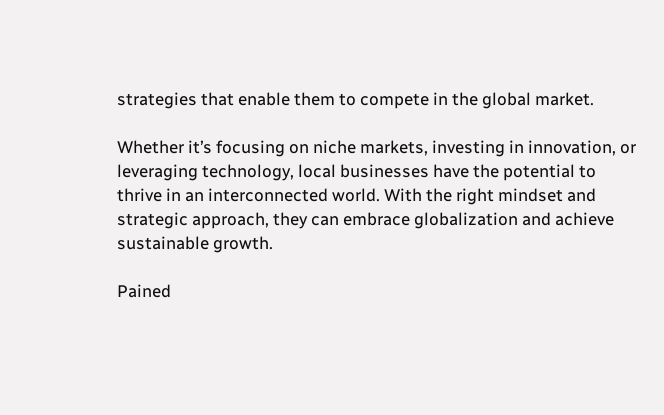strategies that enable them to compete in the global market.

Whether it’s focusing on niche markets, investing in innovation, or leveraging technology, local businesses have the potential to thrive in an interconnected world. With the right mindset and strategic approach, they can embrace globalization and achieve sustainable growth.

Pained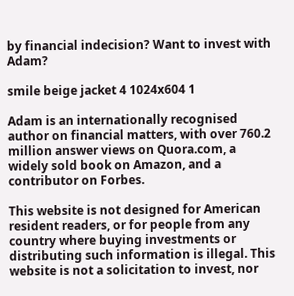by financial indecision? Want to invest with Adam?

smile beige jacket 4 1024x604 1

Adam is an internationally recognised author on financial matters, with over 760.2 million answer views on Quora.com, a widely sold book on Amazon, and a contributor on Forbes.

This website is not designed for American resident readers, or for people from any country where buying investments or distributing such information is illegal. This website is not a solicitation to invest, nor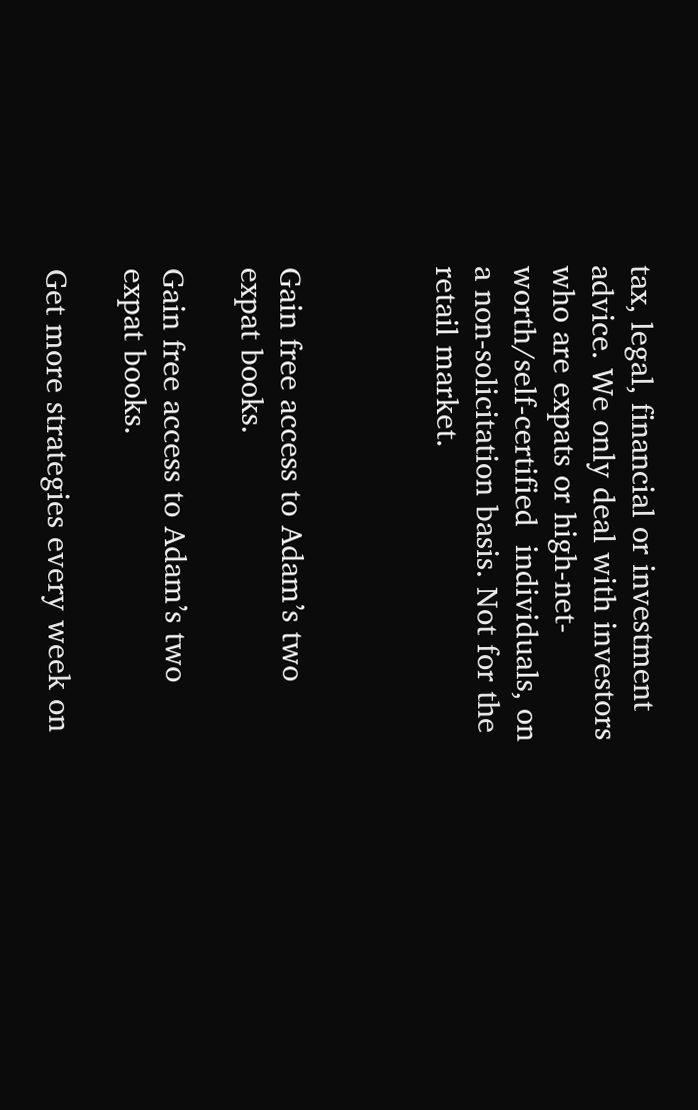tax, legal, financial or investment advice. We only deal with investors who are expats or high-net-worth/self-certified  individuals, on a non-solicitation basis. Not for the retail market.



Gain free access to Adam’s two expat books.

Gain free access to Adam’s two expat books.

Get more strategies every week on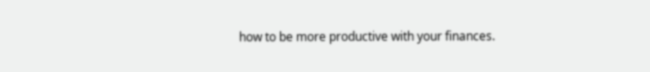how to be more productive with your finances.